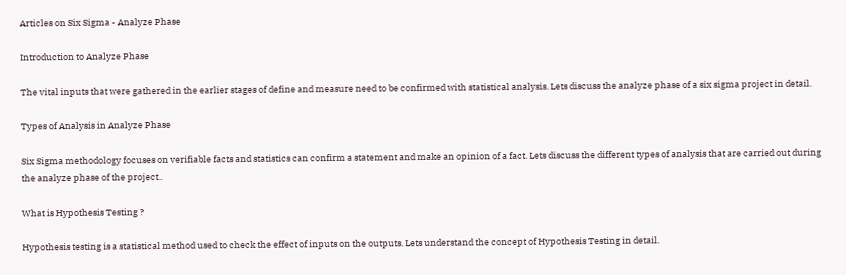Articles on Six Sigma - Analyze Phase

Introduction to Analyze Phase

The vital inputs that were gathered in the earlier stages of define and measure need to be confirmed with statistical analysis. Lets discuss the analyze phase of a six sigma project in detail.

Types of Analysis in Analyze Phase

Six Sigma methodology focuses on verifiable facts and statistics can confirm a statement and make an opinion of a fact. Lets discuss the different types of analysis that are carried out during the analyze phase of the project..

What is Hypothesis Testing ?

Hypothesis testing is a statistical method used to check the effect of inputs on the outputs. Lets understand the concept of Hypothesis Testing in detail.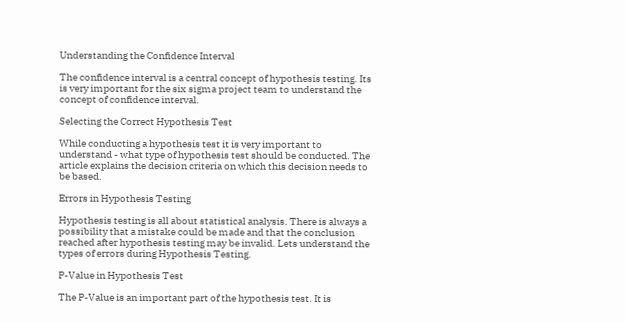Understanding the Confidence Interval

The confidence interval is a central concept of hypothesis testing. Its is very important for the six sigma project team to understand the concept of confidence interval.

Selecting the Correct Hypothesis Test

While conducting a hypothesis test it is very important to understand - what type of hypothesis test should be conducted. The article explains the decision criteria on which this decision needs to be based.

Errors in Hypothesis Testing

Hypothesis testing is all about statistical analysis. There is always a possibility that a mistake could be made and that the conclusion reached after hypothesis testing may be invalid. Lets understand the types of errors during Hypothesis Testing.

P-Value in Hypothesis Test

The P-Value is an important part of the hypothesis test. It is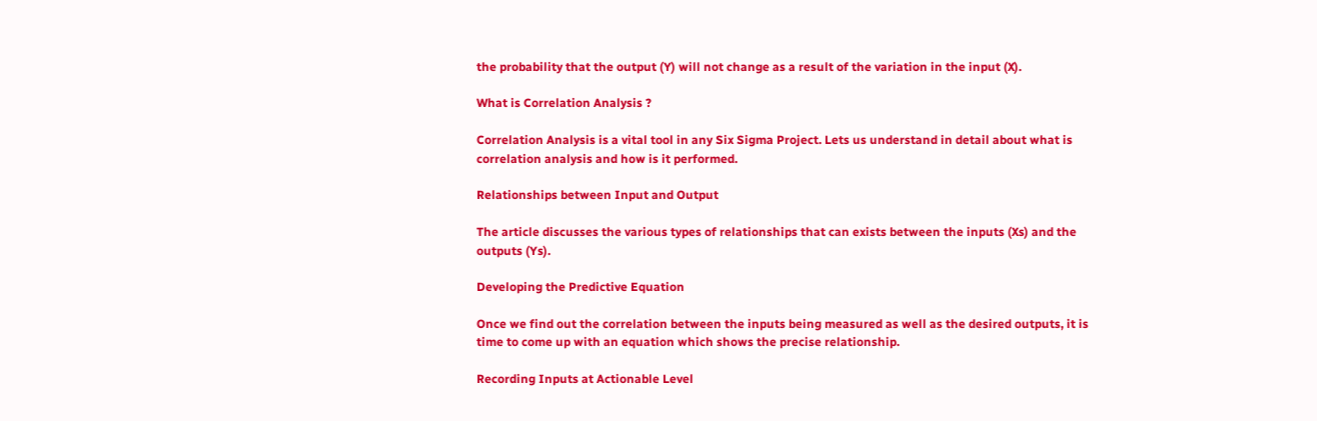the probability that the output (Y) will not change as a result of the variation in the input (X).

What is Correlation Analysis ?

Correlation Analysis is a vital tool in any Six Sigma Project. Lets us understand in detail about what is correlation analysis and how is it performed.

Relationships between Input and Output

The article discusses the various types of relationships that can exists between the inputs (Xs) and the outputs (Ys).

Developing the Predictive Equation

Once we find out the correlation between the inputs being measured as well as the desired outputs, it is time to come up with an equation which shows the precise relationship.

Recording Inputs at Actionable Level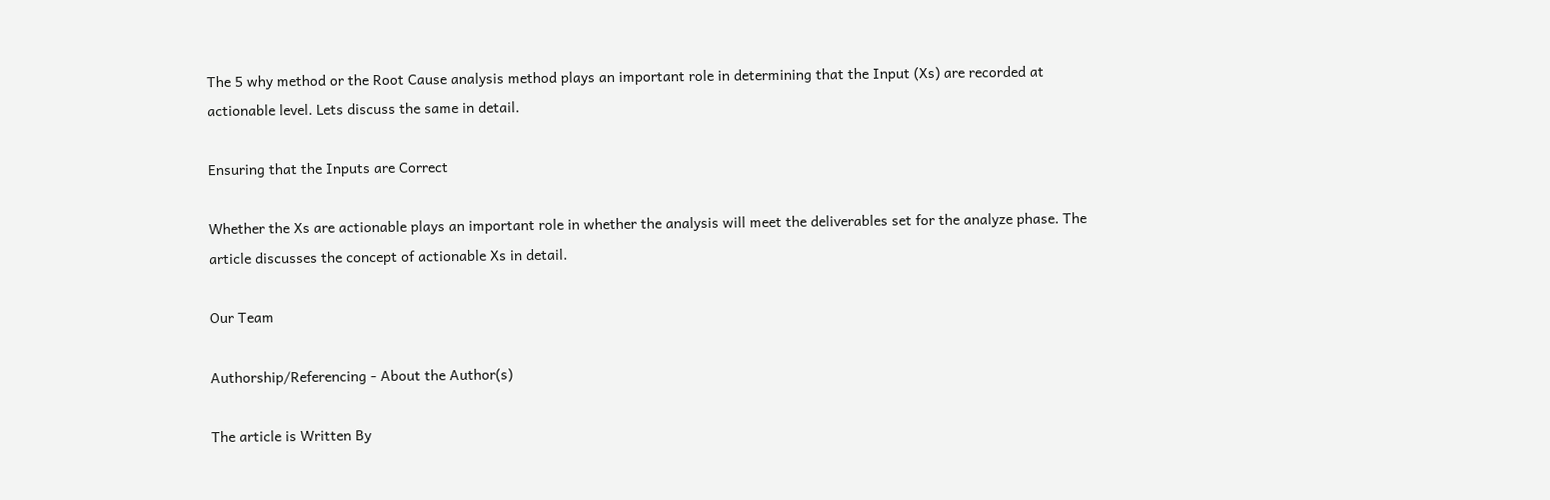The 5 why method or the Root Cause analysis method plays an important role in determining that the Input (Xs) are recorded at actionable level. Lets discuss the same in detail.

Ensuring that the Inputs are Correct

Whether the Xs are actionable plays an important role in whether the analysis will meet the deliverables set for the analyze phase. The article discusses the concept of actionable Xs in detail.

Our Team

Authorship/Referencing - About the Author(s)

The article is Written By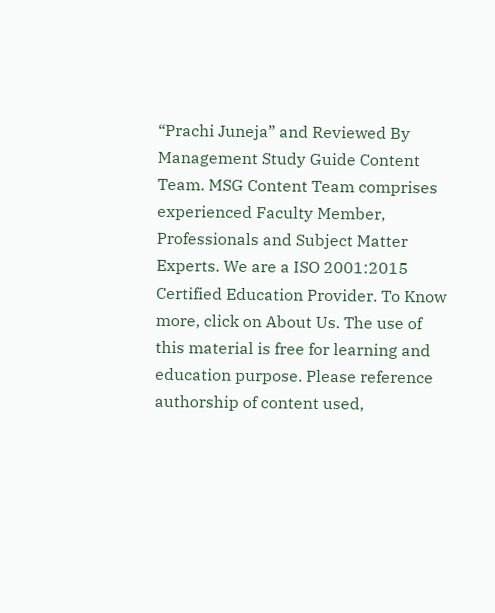“Prachi Juneja” and Reviewed By Management Study Guide Content Team. MSG Content Team comprises experienced Faculty Member, Professionals and Subject Matter Experts. We are a ISO 2001:2015 Certified Education Provider. To Know more, click on About Us. The use of this material is free for learning and education purpose. Please reference authorship of content used,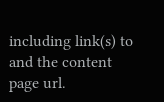including link(s) to and the content page url.